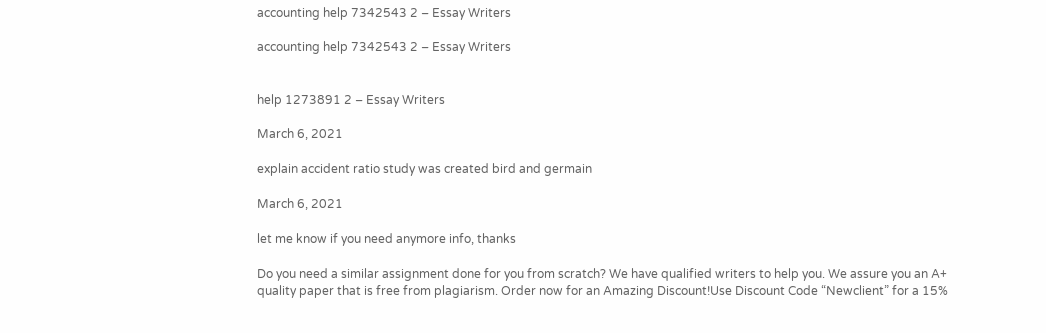accounting help 7342543 2 – Essay Writers

accounting help 7342543 2 – Essay Writers


help 1273891 2 – Essay Writers

March 6, 2021

explain accident ratio study was created bird and germain

March 6, 2021

let me know if you need anymore info, thanks

Do you need a similar assignment done for you from scratch? We have qualified writers to help you. We assure you an A+ quality paper that is free from plagiarism. Order now for an Amazing Discount!Use Discount Code “Newclient” for a 15%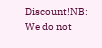Discount!NB: We do not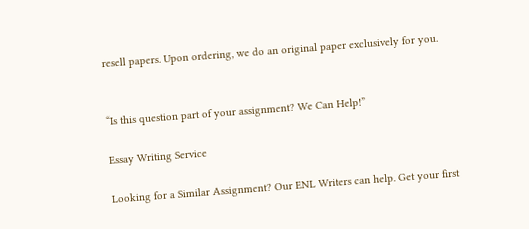resell papers. Upon ordering, we do an original paper exclusively for you.


“Is this question part of your assignment? We Can Help!”

Essay Writing Service

Looking for a Similar Assignment? Our ENL Writers can help. Get your first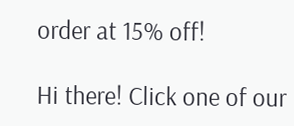order at 15% off!

Hi there! Click one of our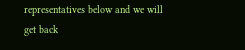representatives below and we will get back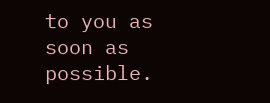to you as soon as possible.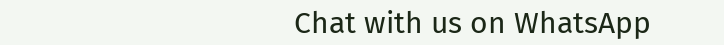Chat with us on WhatsApp